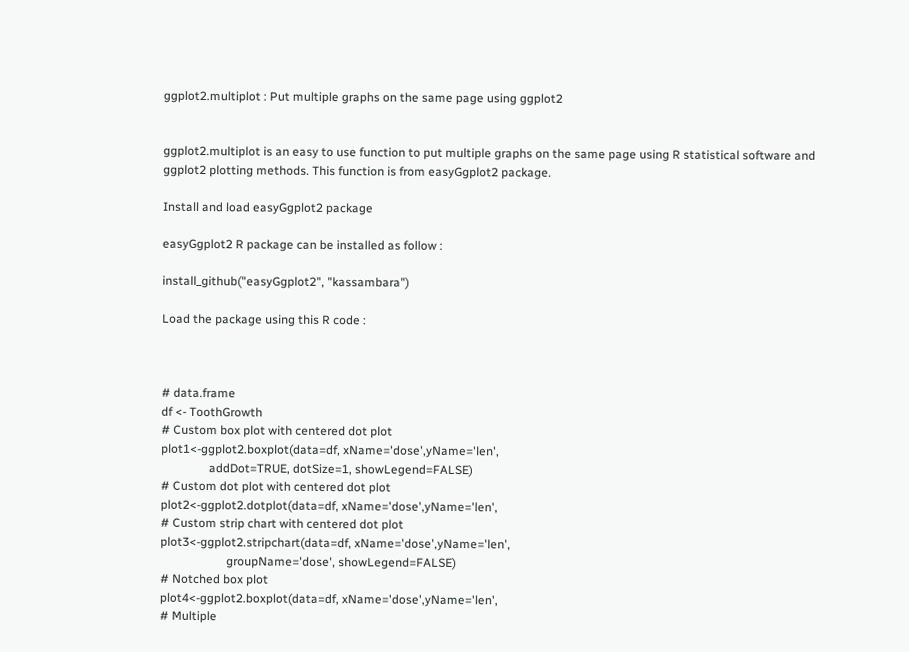ggplot2.multiplot : Put multiple graphs on the same page using ggplot2


ggplot2.multiplot is an easy to use function to put multiple graphs on the same page using R statistical software and ggplot2 plotting methods. This function is from easyGgplot2 package.

Install and load easyGgplot2 package

easyGgplot2 R package can be installed as follow :

install_github("easyGgplot2", "kassambara")

Load the package using this R code :



# data.frame
df <- ToothGrowth
# Custom box plot with centered dot plot
plot1<-ggplot2.boxplot(data=df, xName='dose',yName='len',
                addDot=TRUE, dotSize=1, showLegend=FALSE)
# Custom dot plot with centered dot plot
plot2<-ggplot2.dotplot(data=df, xName='dose',yName='len',
# Custom strip chart with centered dot plot
plot3<-ggplot2.stripchart(data=df, xName='dose',yName='len',
                      groupName='dose', showLegend=FALSE)
# Notched box plot
plot4<-ggplot2.boxplot(data=df, xName='dose',yName='len',
# Multiple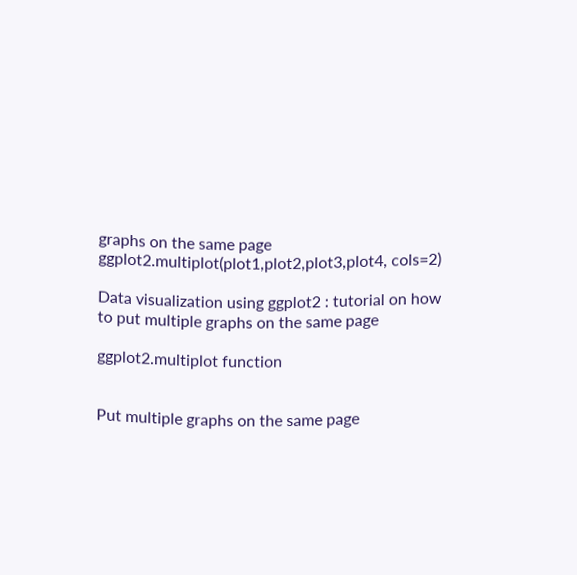graphs on the same page
ggplot2.multiplot(plot1,plot2,plot3,plot4, cols=2)

Data visualization using ggplot2 : tutorial on how to put multiple graphs on the same page

ggplot2.multiplot function


Put multiple graphs on the same page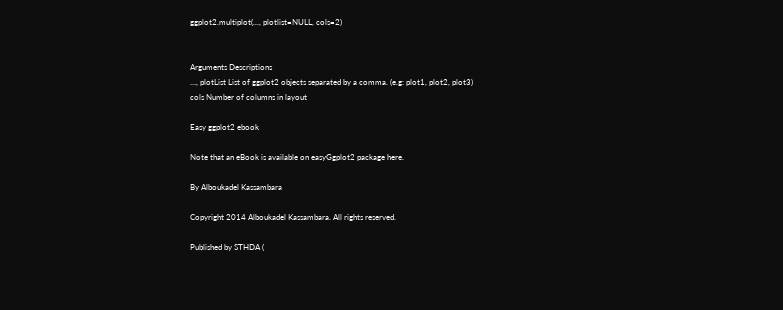ggplot2.multiplot(..., plotlist=NULL, cols=2)


Arguments Descriptions
…, plotList List of ggplot2 objects separated by a comma. (e.g: plot1, plot2, plot3)
cols Number of columns in layout

Easy ggplot2 ebook

Note that an eBook is available on easyGgplot2 package here.

By Alboukadel Kassambara

Copyright 2014 Alboukadel Kassambara. All rights reserved.

Published by STHDA (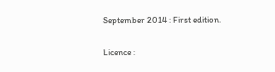September 2014 : First edition.

Licence :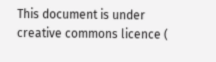This document is under creative commons licence (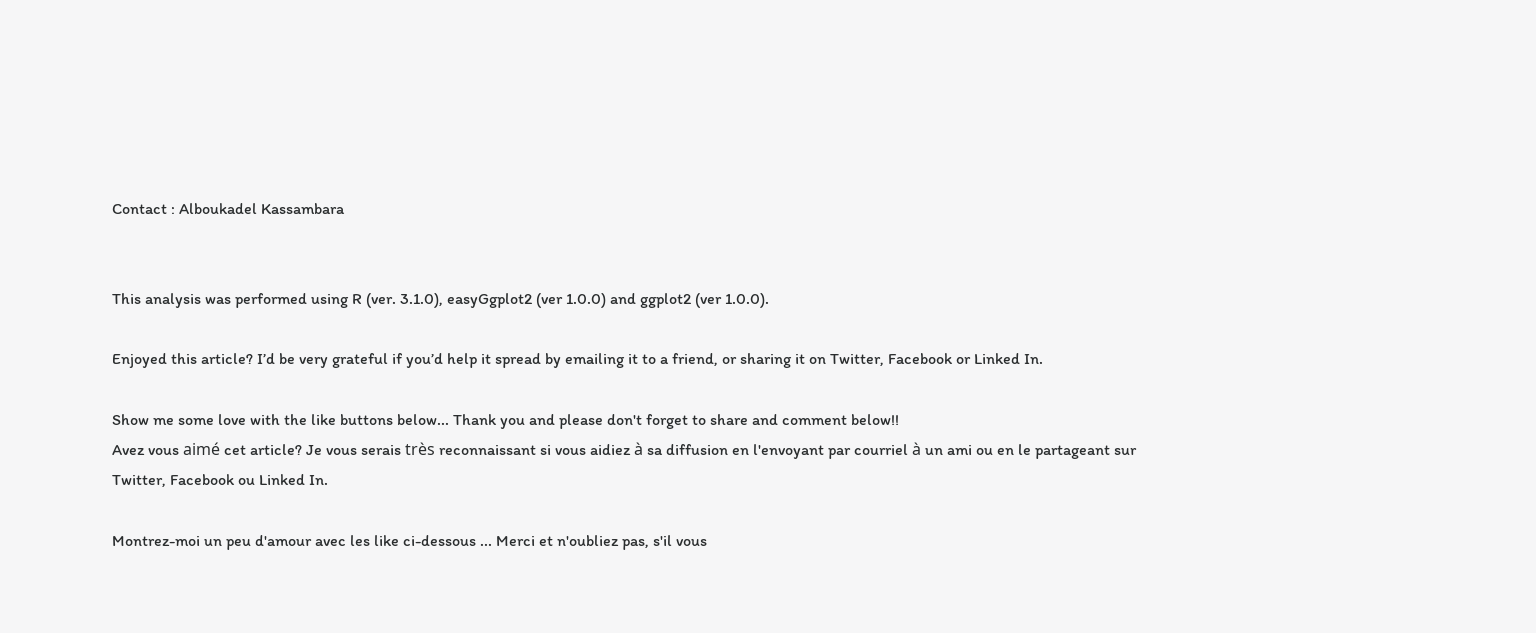Contact : Alboukadel Kassambara


This analysis was performed using R (ver. 3.1.0), easyGgplot2 (ver 1.0.0) and ggplot2 (ver 1.0.0).

Enjoyed this article? I’d be very grateful if you’d help it spread by emailing it to a friend, or sharing it on Twitter, Facebook or Linked In.

Show me some love with the like buttons below... Thank you and please don't forget to share and comment below!!
Avez vous aimé cet article? Je vous serais très reconnaissant si vous aidiez à sa diffusion en l'envoyant par courriel à un ami ou en le partageant sur Twitter, Facebook ou Linked In.

Montrez-moi un peu d'amour avec les like ci-dessous ... Merci et n'oubliez pas, s'il vous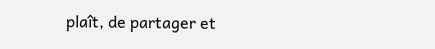plaît, de partager et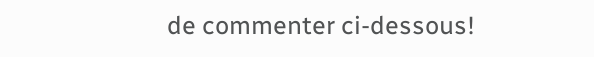de commenter ci-dessous!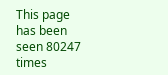This page has been seen 80247 times